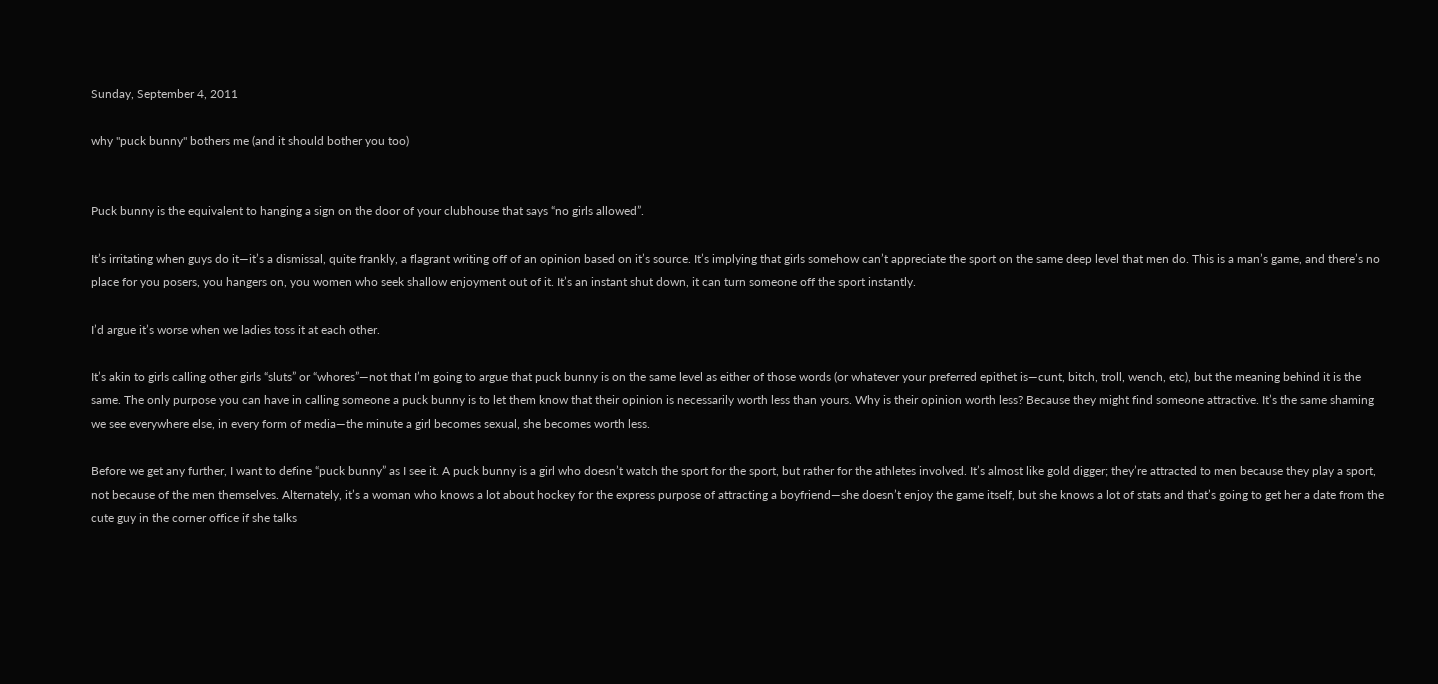Sunday, September 4, 2011

why "puck bunny" bothers me (and it should bother you too)


Puck bunny is the equivalent to hanging a sign on the door of your clubhouse that says “no girls allowed”.

It’s irritating when guys do it—it’s a dismissal, quite frankly, a flagrant writing off of an opinion based on it’s source. It’s implying that girls somehow can’t appreciate the sport on the same deep level that men do. This is a man’s game, and there’s no place for you posers, you hangers on, you women who seek shallow enjoyment out of it. It’s an instant shut down, it can turn someone off the sport instantly.

I’d argue it’s worse when we ladies toss it at each other.

It’s akin to girls calling other girls “sluts” or “whores”—not that I’m going to argue that puck bunny is on the same level as either of those words (or whatever your preferred epithet is—cunt, bitch, troll, wench, etc), but the meaning behind it is the same. The only purpose you can have in calling someone a puck bunny is to let them know that their opinion is necessarily worth less than yours. Why is their opinion worth less? Because they might find someone attractive. It’s the same shaming we see everywhere else, in every form of media—the minute a girl becomes sexual, she becomes worth less.

Before we get any further, I want to define “puck bunny” as I see it. A puck bunny is a girl who doesn’t watch the sport for the sport, but rather for the athletes involved. It’s almost like gold digger; they’re attracted to men because they play a sport, not because of the men themselves. Alternately, it’s a woman who knows a lot about hockey for the express purpose of attracting a boyfriend—she doesn’t enjoy the game itself, but she knows a lot of stats and that’s going to get her a date from the cute guy in the corner office if she talks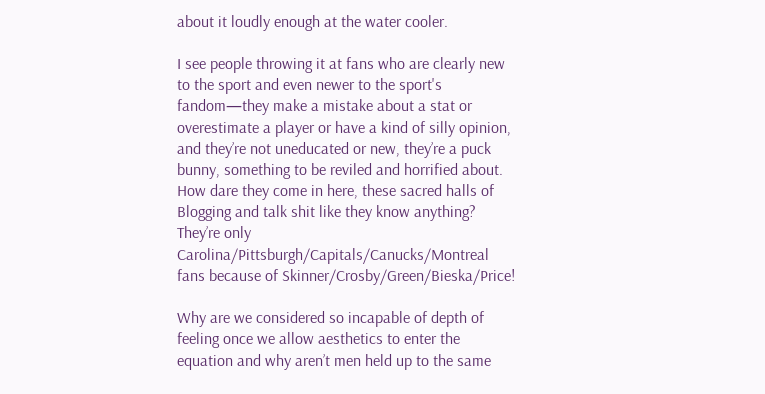about it loudly enough at the water cooler.

I see people throwing it at fans who are clearly new to the sport and even newer to the sport's fandom—they make a mistake about a stat or overestimate a player or have a kind of silly opinion, and they’re not uneducated or new, they’re a puck bunny, something to be reviled and horrified about. How dare they come in here, these sacred halls of Blogging and talk shit like they know anything? They’re only Carolina/Pittsburgh/Capitals/Canucks/Montreal fans because of Skinner/Crosby/Green/Bieska/Price!

Why are we considered so incapable of depth of feeling once we allow aesthetics to enter the equation and why aren’t men held up to the same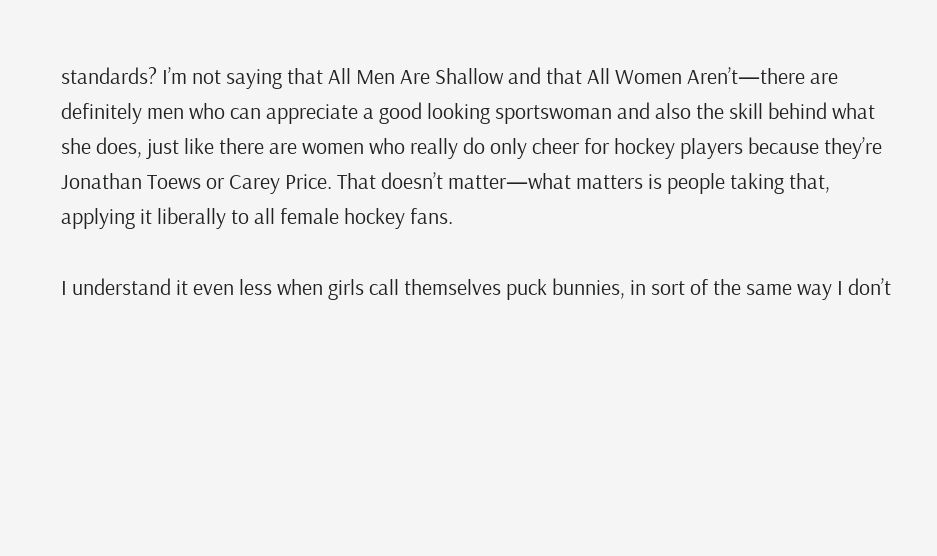standards? I’m not saying that All Men Are Shallow and that All Women Aren’t—there are definitely men who can appreciate a good looking sportswoman and also the skill behind what she does, just like there are women who really do only cheer for hockey players because they’re Jonathan Toews or Carey Price. That doesn’t matter—what matters is people taking that, applying it liberally to all female hockey fans.

I understand it even less when girls call themselves puck bunnies, in sort of the same way I don’t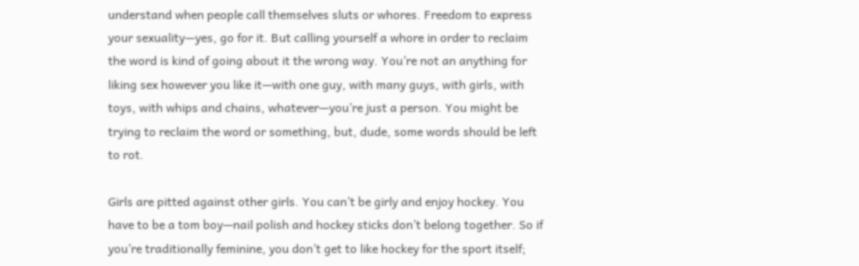understand when people call themselves sluts or whores. Freedom to express your sexuality—yes, go for it. But calling yourself a whore in order to reclaim the word is kind of going about it the wrong way. You’re not an anything for liking sex however you like it—with one guy, with many guys, with girls, with toys, with whips and chains, whatever—you’re just a person. You might be trying to reclaim the word or something, but, dude, some words should be left to rot.

Girls are pitted against other girls. You can’t be girly and enjoy hockey. You have to be a tom boy—nail polish and hockey sticks don’t belong together. So if you’re traditionally feminine, you don’t get to like hockey for the sport itself;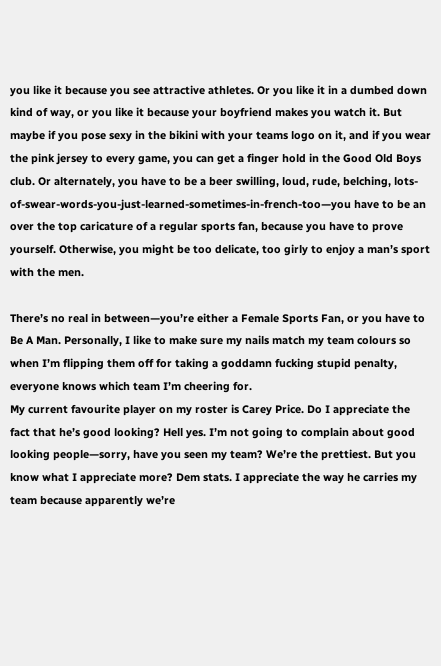you like it because you see attractive athletes. Or you like it in a dumbed down kind of way, or you like it because your boyfriend makes you watch it. But maybe if you pose sexy in the bikini with your teams logo on it, and if you wear the pink jersey to every game, you can get a finger hold in the Good Old Boys club. Or alternately, you have to be a beer swilling, loud, rude, belching, lots-of-swear-words-you-just-learned-sometimes-in-french-too—you have to be an over the top caricature of a regular sports fan, because you have to prove yourself. Otherwise, you might be too delicate, too girly to enjoy a man’s sport with the men.

There’s no real in between—you’re either a Female Sports Fan, or you have to Be A Man. Personally, I like to make sure my nails match my team colours so when I’m flipping them off for taking a goddamn fucking stupid penalty, everyone knows which team I’m cheering for.
My current favourite player on my roster is Carey Price. Do I appreciate the fact that he’s good looking? Hell yes. I’m not going to complain about good looking people—sorry, have you seen my team? We’re the prettiest. But you know what I appreciate more? Dem stats. I appreciate the way he carries my team because apparently we’re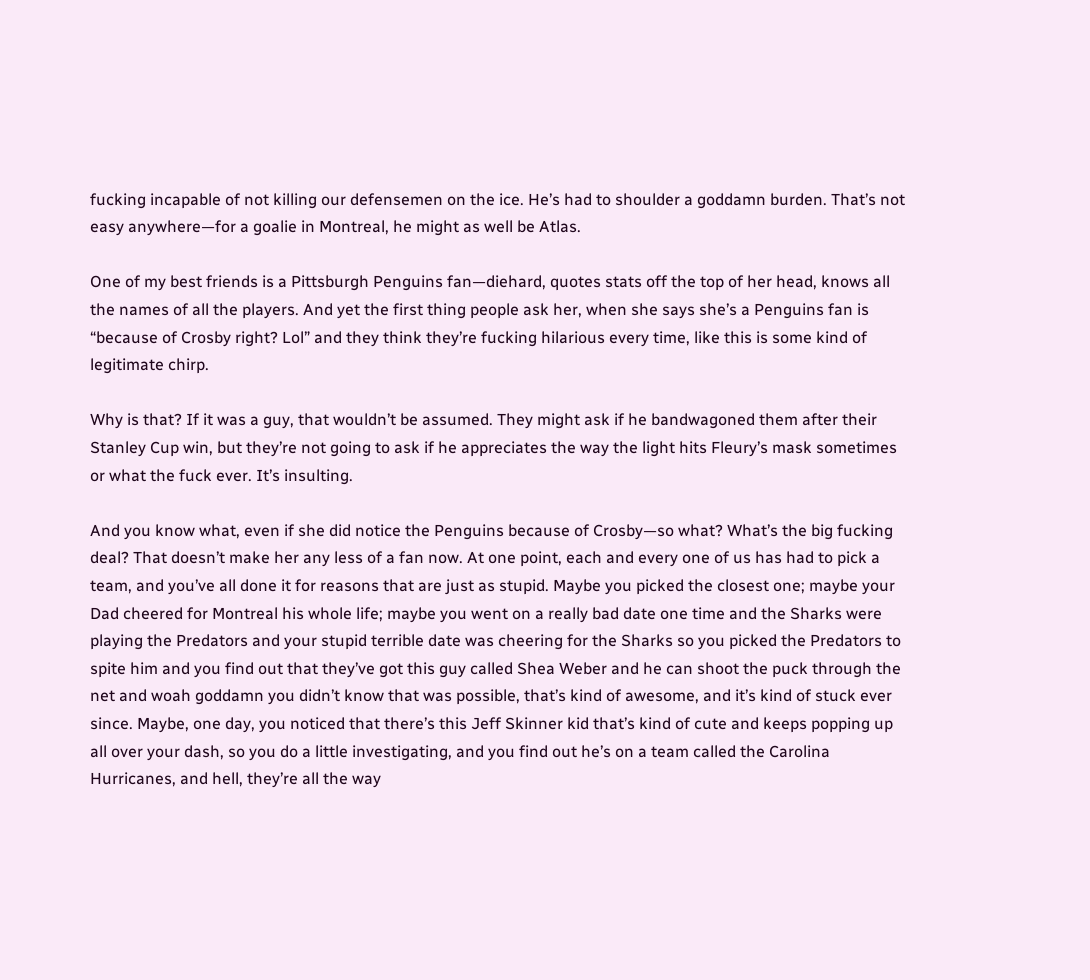fucking incapable of not killing our defensemen on the ice. He’s had to shoulder a goddamn burden. That’s not easy anywhere—for a goalie in Montreal, he might as well be Atlas.

One of my best friends is a Pittsburgh Penguins fan—diehard, quotes stats off the top of her head, knows all the names of all the players. And yet the first thing people ask her, when she says she’s a Penguins fan is “because of Crosby right? Lol” and they think they’re fucking hilarious every time, like this is some kind of legitimate chirp.

Why is that? If it was a guy, that wouldn’t be assumed. They might ask if he bandwagoned them after their Stanley Cup win, but they’re not going to ask if he appreciates the way the light hits Fleury’s mask sometimes or what the fuck ever. It’s insulting.

And you know what, even if she did notice the Penguins because of Crosby—so what? What’s the big fucking deal? That doesn’t make her any less of a fan now. At one point, each and every one of us has had to pick a team, and you’ve all done it for reasons that are just as stupid. Maybe you picked the closest one; maybe your Dad cheered for Montreal his whole life; maybe you went on a really bad date one time and the Sharks were playing the Predators and your stupid terrible date was cheering for the Sharks so you picked the Predators to spite him and you find out that they’ve got this guy called Shea Weber and he can shoot the puck through the net and woah goddamn you didn’t know that was possible, that’s kind of awesome, and it’s kind of stuck ever since. Maybe, one day, you noticed that there’s this Jeff Skinner kid that’s kind of cute and keeps popping up all over your dash, so you do a little investigating, and you find out he’s on a team called the Carolina Hurricanes, and hell, they’re all the way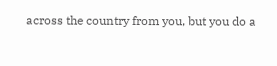across the country from you, but you do a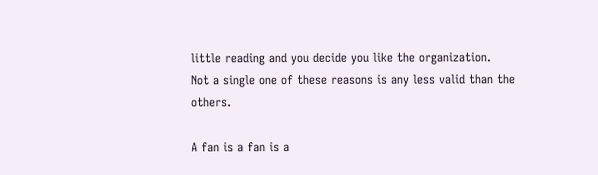little reading and you decide you like the organization.
Not a single one of these reasons is any less valid than the others.

A fan is a fan is a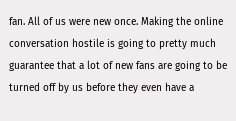fan. All of us were new once. Making the online conversation hostile is going to pretty much guarantee that a lot of new fans are going to be turned off by us before they even have a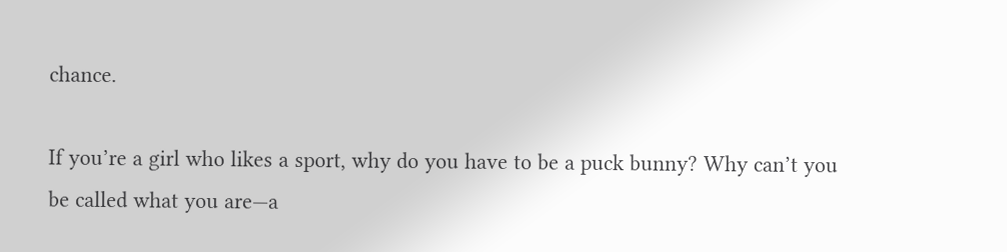chance.

If you’re a girl who likes a sport, why do you have to be a puck bunny? Why can’t you be called what you are—a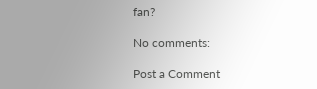fan?

No comments:

Post a Comment